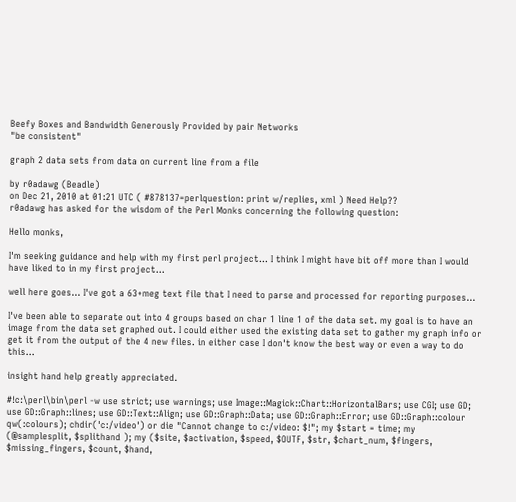Beefy Boxes and Bandwidth Generously Provided by pair Networks
"be consistent"

graph 2 data sets from data on current line from a file

by r0adawg (Beadle)
on Dec 21, 2010 at 01:21 UTC ( #878137=perlquestion: print w/replies, xml ) Need Help??
r0adawg has asked for the wisdom of the Perl Monks concerning the following question:

Hello monks,

I'm seeking guidance and help with my first perl project... I think I might have bit off more than I would have liked to in my first project...

well here goes... I've got a 63+meg text file that I need to parse and processed for reporting purposes...

I've been able to separate out into 4 groups based on char 1 line 1 of the data set. my goal is to have an image from the data set graphed out. I could either used the existing data set to gather my graph info or get it from the output of the 4 new files. in either case I don't know the best way or even a way to do this...

insight hand help greatly appreciated.

#!c:\perl\bin\perl -w use strict; use warnings; use Image::Magick::Chart::HorizontalBars; use CGI; use GD; use GD::Graph::lines; use GD::Text::Align; use GD::Graph::Data; use GD::Graph::Error; use GD::Graph::colour qw(:colours); chdir('c:/video') or die "Cannot change to c:/video: $!"; my $start = time; my (@samplesplit, $splithand ); my ($site, $activation, $speed, $OUTF, $str, $chart_num, $fingers, $missing_fingers, $count, $hand,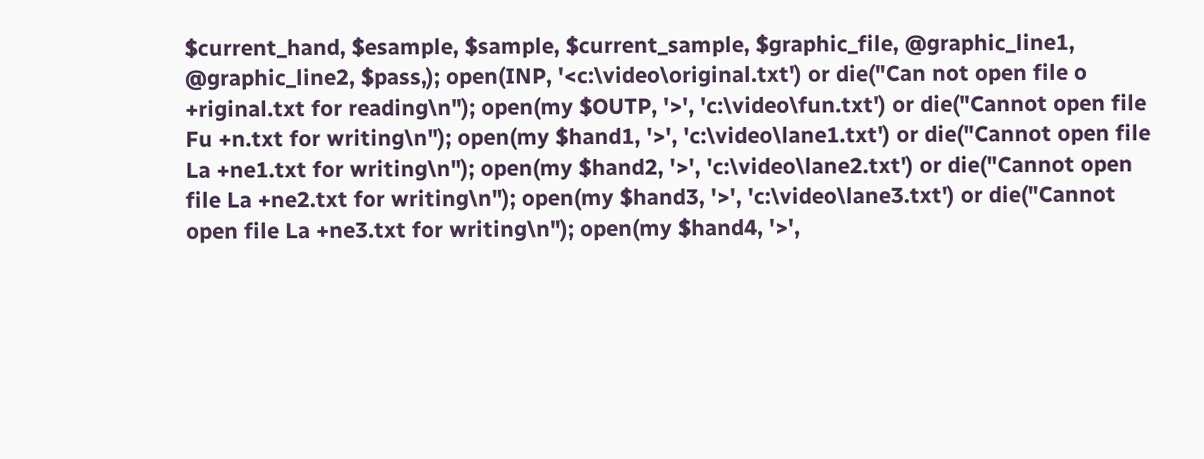$current_hand, $esample, $sample, $current_sample, $graphic_file, @graphic_line1, @graphic_line2, $pass,); open(INP, '<c:\video\original.txt') or die("Can not open file o +riginal.txt for reading\n"); open(my $OUTP, '>', 'c:\video\fun.txt') or die("Cannot open file Fu +n.txt for writing\n"); open(my $hand1, '>', 'c:\video\lane1.txt') or die("Cannot open file La +ne1.txt for writing\n"); open(my $hand2, '>', 'c:\video\lane2.txt') or die("Cannot open file La +ne2.txt for writing\n"); open(my $hand3, '>', 'c:\video\lane3.txt') or die("Cannot open file La +ne3.txt for writing\n"); open(my $hand4, '>',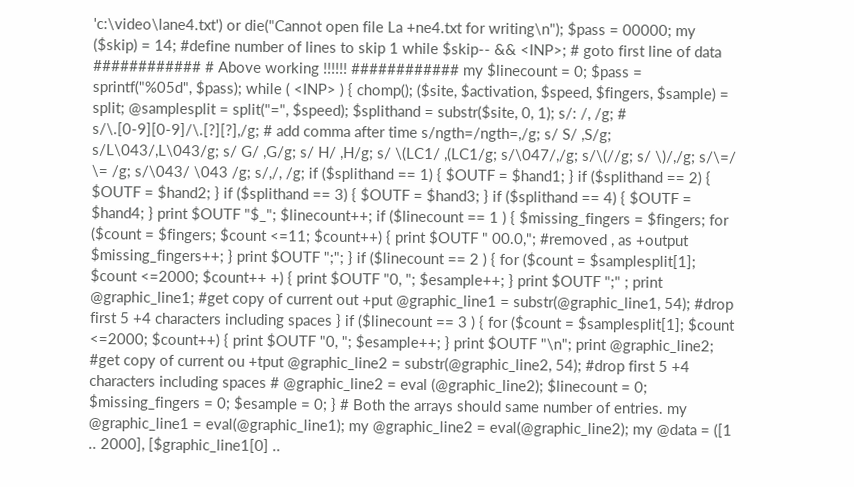'c:\video\lane4.txt') or die("Cannot open file La +ne4.txt for writing\n"); $pass = 00000; my ($skip) = 14; #define number of lines to skip 1 while $skip-- && <INP>; # goto first line of data ############ # Above working !!!!!! ############ my $linecount = 0; $pass = sprintf("%05d", $pass); while ( <INP> ) { chomp(); ($site, $activation, $speed, $fingers, $sample) = split; @samplesplit = split("=", $speed); $splithand = substr($site, 0, 1); s/: /, /g; # s/\.[0-9][0-9]/\.[?][?],/g; # add comma after time s/ngth=/ngth=,/g; s/ S/ ,S/g; s/L\043/,L\043/g; s/ G/ ,G/g; s/ H/ ,H/g; s/ \(LC1/ ,(LC1/g; s/\047/,/g; s/\(//g; s/ \)/,/g; s/\=/ \= /g; s/\043/ \043 /g; s/,/, /g; if ($splithand == 1) { $OUTF = $hand1; } if ($splithand == 2) { $OUTF = $hand2; } if ($splithand == 3) { $OUTF = $hand3; } if ($splithand == 4) { $OUTF = $hand4; } print $OUTF "$_"; $linecount++; if ($linecount == 1 ) { $missing_fingers = $fingers; for ($count = $fingers; $count <=11; $count++) { print $OUTF " 00.0,"; #removed , as +output $missing_fingers++; } print $OUTF ";"; } if ($linecount == 2 ) { for ($count = $samplesplit[1]; $count <=2000; $count++ +) { print $OUTF "0, "; $esample++; } print $OUTF ";" ; print @graphic_line1; #get copy of current out +put @graphic_line1 = substr(@graphic_line1, 54); #drop first 5 +4 characters including spaces } if ($linecount == 3 ) { for ($count = $samplesplit[1]; $count <=2000; $count++) { print $OUTF "0, "; $esample++; } print $OUTF "\n"; print @graphic_line2; #get copy of current ou +tput @graphic_line2 = substr(@graphic_line2, 54); #drop first 5 +4 characters including spaces # @graphic_line2 = eval (@graphic_line2); $linecount = 0; $missing_fingers = 0; $esample = 0; } # Both the arrays should same number of entries. my @graphic_line1 = eval(@graphic_line1); my @graphic_line2 = eval(@graphic_line2); my @data = ([1 .. 2000], [$graphic_line1[0] ..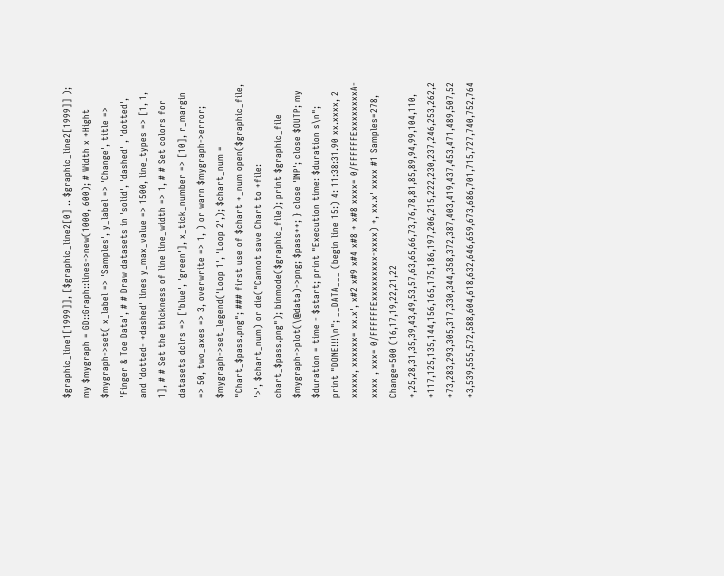$graphic_line1[1999]], [$graphic_line2[0] .. $graphic_line2[1999]] ); my $mygraph = GD::Graph::lines->new(1000, 600); # Width x +Hight $mygraph->set( x_label => 'Samples', y_label => 'Change', title => 'Finger & Toe Data', # # Draw datasets in 'solid', 'dashed' , 'dotted', and 'dotted- +dashed' lines y_max_value => 1500, line_types => [1, 1, 1], # # Set the thickness of line line_width => 1, # # Set colors for datasets dclrs => ['blue', 'green'], x_tick_number => [10], r_margin => 50, two_axes => 3, overwrite => 1, ) or warn $mygraph->error; $mygraph->set_legend('Loop 1', 'Loop 2',); $chart_num = "Chart_$pass.png"; ### first use of $chart +_num open($graphic_file, '>', $chart_num) or die("Cannot save Chart to +file: chart_$pass.png"); binmode($graphic_file); print $graphic_file $mygraph->plot(\@data)->png; $pass++; } close 'INP'; close $OUTP; my $duration = time - $start; print "Execution time: $duration s\n"; print "DONE!!!\n"; __DATA___ (begin line 15:) 4: 11:38:31.90 xx.xxxx, 2 xxxxx, xxxxxx= xx.x', x#2 x#9 x#4 x#8 + x#8 xxxx= 0/FFFFFFExxxxxxxxA-xxxx , xxx= 0/FFFFFFExxxxxxxxx-xxxx) +, xx.x' xxxx #1 Samples=278, Change=500 (16,17,19,22,21,22 +,25,28,31,35,39,43,49,53,57,63,65,66,73,76,78,81,85,89,94,99,104,110, +117,125,135,144,156,165,175,186,197,206,215,222,230,237,246,253,262,2 +73,283,293,305,317,330,344,358,372,387,403,419,437,453,471,489,507,52 +3,539,555,572,588,604,618,632,646,659,673,686,701,715,727,740,752,764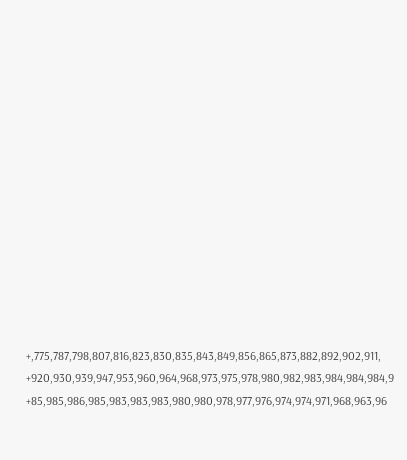+,775,787,798,807,816,823,830,835,843,849,856,865,873,882,892,902,911, +920,930,939,947,953,960,964,968,973,975,978,980,982,983,984,984,984,9 +85,985,986,985,983,983,983,980,980,978,977,976,974,974,971,968,963,96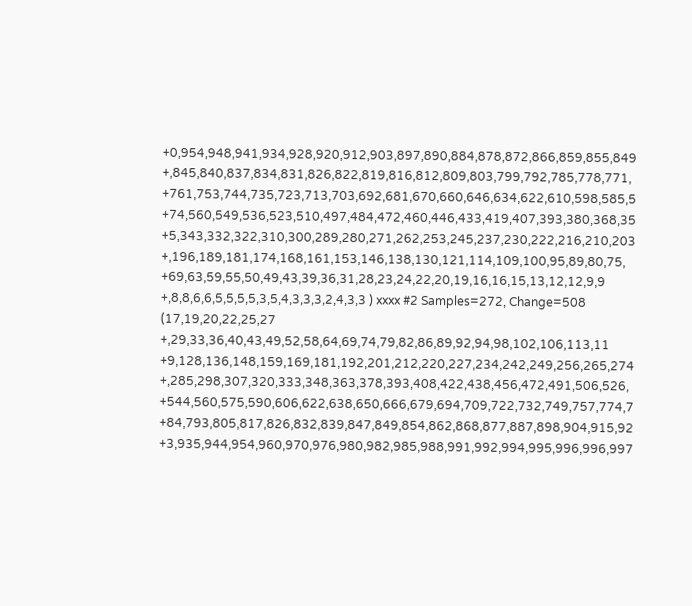+0,954,948,941,934,928,920,912,903,897,890,884,878,872,866,859,855,849 +,845,840,837,834,831,826,822,819,816,812,809,803,799,792,785,778,771, +761,753,744,735,723,713,703,692,681,670,660,646,634,622,610,598,585,5 +74,560,549,536,523,510,497,484,472,460,446,433,419,407,393,380,368,35 +5,343,332,322,310,300,289,280,271,262,253,245,237,230,222,216,210,203 +,196,189,181,174,168,161,153,146,138,130,121,114,109,100,95,89,80,75, +69,63,59,55,50,49,43,39,36,31,28,23,24,22,20,19,16,16,15,13,12,12,9,9 +,8,8,6,6,5,5,5,5,3,5,4,3,3,3,2,4,3,3 ) xxxx #2 Samples=272, Change=508 (17,19,20,22,25,27 +,29,33,36,40,43,49,52,58,64,69,74,79,82,86,89,92,94,98,102,106,113,11 +9,128,136,148,159,169,181,192,201,212,220,227,234,242,249,256,265,274 +,285,298,307,320,333,348,363,378,393,408,422,438,456,472,491,506,526, +544,560,575,590,606,622,638,650,666,679,694,709,722,732,749,757,774,7 +84,793,805,817,826,832,839,847,849,854,862,868,877,887,898,904,915,92 +3,935,944,954,960,970,976,980,982,985,988,991,992,994,995,996,996,997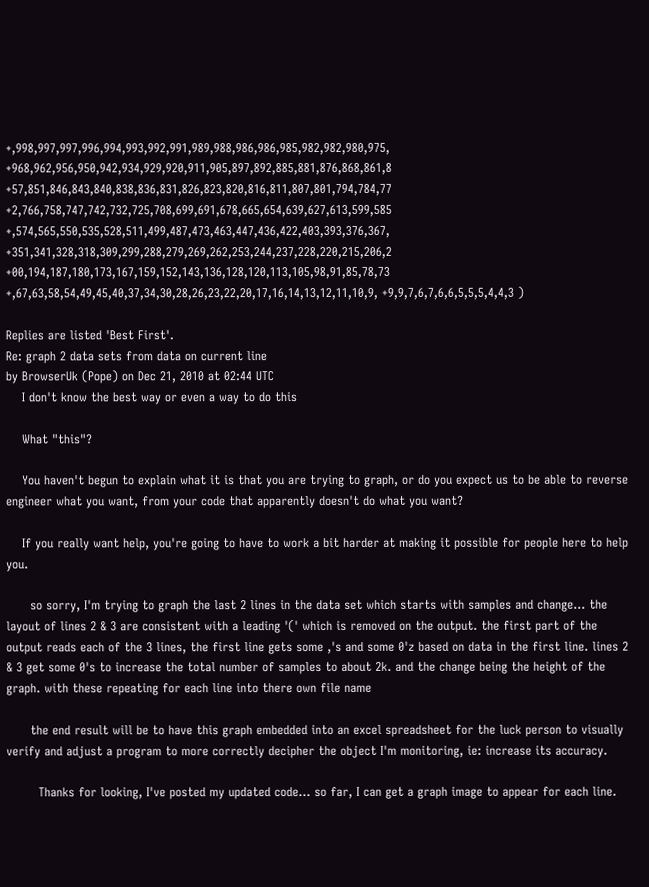+,998,997,997,996,994,993,992,991,989,988,986,986,985,982,982,980,975, +968,962,956,950,942,934,929,920,911,905,897,892,885,881,876,868,861,8 +57,851,846,843,840,838,836,831,826,823,820,816,811,807,801,794,784,77 +2,766,758,747,742,732,725,708,699,691,678,665,654,639,627,613,599,585 +,574,565,550,535,528,511,499,487,473,463,447,436,422,403,393,376,367, +351,341,328,318,309,299,288,279,269,262,253,244,237,228,220,215,206,2 +00,194,187,180,173,167,159,152,143,136,128,120,113,105,98,91,85,78,73 +,67,63,58,54,49,45,40,37,34,30,28,26,23,22,20,17,16,14,13,12,11,10,9, +9,9,7,6,7,6,6,5,5,5,4,4,3 )

Replies are listed 'Best First'.
Re: graph 2 data sets from data on current line
by BrowserUk (Pope) on Dec 21, 2010 at 02:44 UTC
    I don't know the best way or even a way to do this

    What "this"?

    You haven't begun to explain what it is that you are trying to graph, or do you expect us to be able to reverse engineer what you want, from your code that apparently doesn't do what you want?

    If you really want help, you're going to have to work a bit harder at making it possible for people here to help you.

      so sorry, I'm trying to graph the last 2 lines in the data set which starts with samples and change... the layout of lines 2 & 3 are consistent with a leading '(' which is removed on the output. the first part of the output reads each of the 3 lines, the first line gets some ,'s and some 0'z based on data in the first line. lines 2 & 3 get some 0's to increase the total number of samples to about 2k. and the change being the height of the graph. with these repeating for each line into there own file name

      the end result will be to have this graph embedded into an excel spreadsheet for the luck person to visually verify and adjust a program to more correctly decipher the object I'm monitoring, ie: increase its accuracy.

        Thanks for looking, I've posted my updated code... so far, I can get a graph image to appear for each line.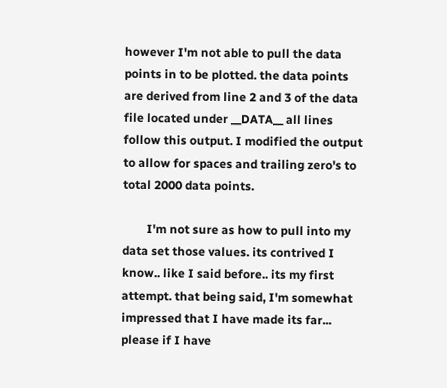however I'm not able to pull the data points in to be plotted. the data points are derived from line 2 and 3 of the data file located under __DATA__ all lines follow this output. I modified the output to allow for spaces and trailing zero's to total 2000 data points.

        I'm not sure as how to pull into my data set those values. its contrived I know.. like I said before.. its my first attempt. that being said, I'm somewhat impressed that I have made its far... please if I have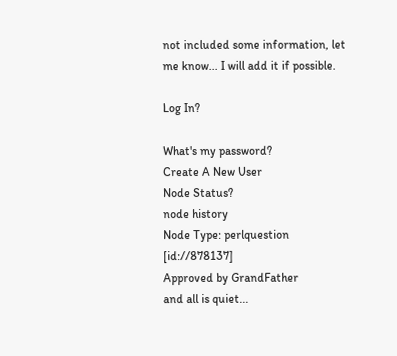not included some information, let me know... I will add it if possible.

Log In?

What's my password?
Create A New User
Node Status?
node history
Node Type: perlquestion [id://878137]
Approved by GrandFather
and all is quiet...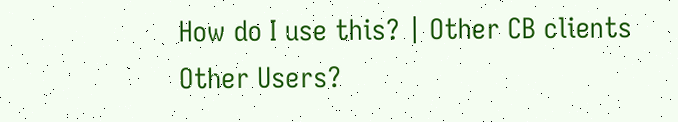How do I use this? | Other CB clients
Other Users?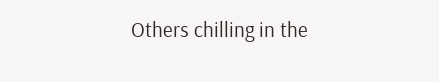Others chilling in the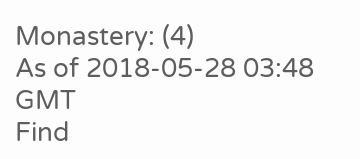Monastery: (4)
As of 2018-05-28 03:48 GMT
Find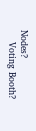Nodes?
    Voting Booth?